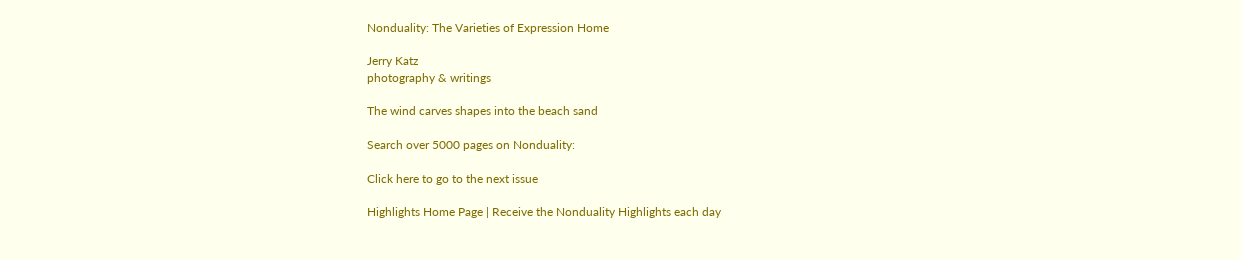Nonduality: The Varieties of Expression Home

Jerry Katz
photography & writings

The wind carves shapes into the beach sand

Search over 5000 pages on Nonduality:

Click here to go to the next issue

Highlights Home Page | Receive the Nonduality Highlights each day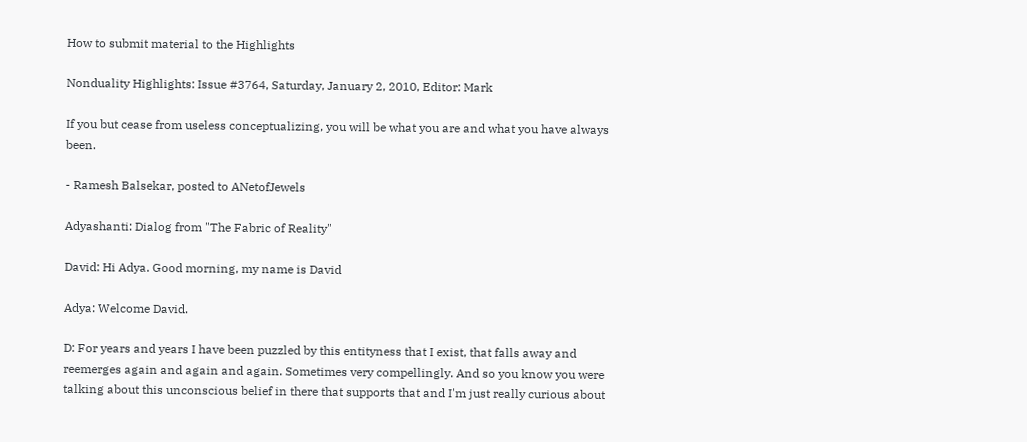How to submit material to the Highlights

Nonduality Highlights: Issue #3764, Saturday, January 2, 2010, Editor: Mark

If you but cease from useless conceptualizing, you will be what you are and what you have always been.

- Ramesh Balsekar, posted to ANetofJewels

Adyashanti: Dialog from "The Fabric of Reality"

David: Hi Adya. Good morning, my name is David

Adya: Welcome David.

D: For years and years I have been puzzled by this entityness that I exist, that falls away and reemerges again and again and again. Sometimes very compellingly. And so you know you were talking about this unconscious belief in there that supports that and I'm just really curious about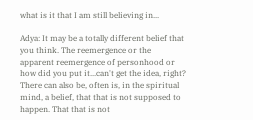what is it that I am still believing in...

Adya: It may be a totally different belief that you think. The reemergence or the apparent reemergence of personhood or how did you put it...can't get the idea, right? There can also be, often is, in the spiritual mind, a belief, that that is not supposed to happen. That that is not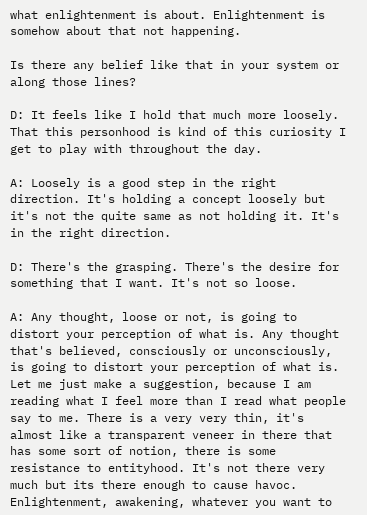what enlightenment is about. Enlightenment is somehow about that not happening.

Is there any belief like that in your system or along those lines?

D: It feels like I hold that much more loosely. That this personhood is kind of this curiosity I get to play with throughout the day.

A: Loosely is a good step in the right direction. It's holding a concept loosely but it's not the quite same as not holding it. It's in the right direction.

D: There's the grasping. There's the desire for something that I want. It's not so loose.

A: Any thought, loose or not, is going to distort your perception of what is. Any thought that's believed, consciously or unconsciously, is going to distort your perception of what is. Let me just make a suggestion, because I am reading what I feel more than I read what people say to me. There is a very very thin, it's almost like a transparent veneer in there that has some sort of notion, there is some resistance to entityhood. It's not there very much but its there enough to cause havoc. Enlightenment, awakening, whatever you want to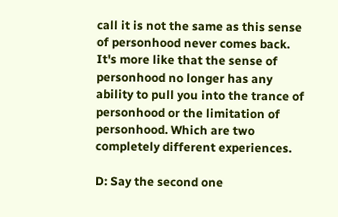call it is not the same as this sense of personhood never comes back. It's more like that the sense of personhood no longer has any ability to pull you into the trance of personhood or the limitation of personhood. Which are two completely different experiences.

D: Say the second one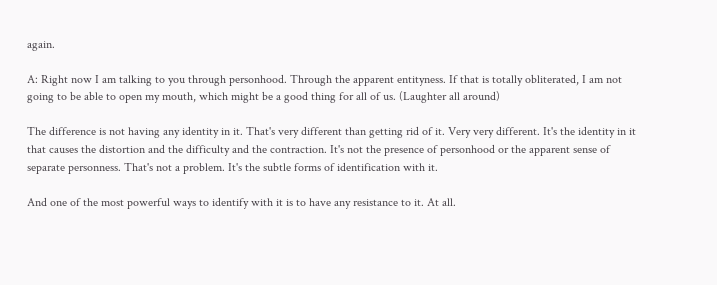again.

A: Right now I am talking to you through personhood. Through the apparent entityness. If that is totally obliterated, I am not going to be able to open my mouth, which might be a good thing for all of us. (Laughter all around)

The difference is not having any identity in it. That's very different than getting rid of it. Very very different. It's the identity in it that causes the distortion and the difficulty and the contraction. It's not the presence of personhood or the apparent sense of separate personness. That's not a problem. It's the subtle forms of identification with it.

And one of the most powerful ways to identify with it is to have any resistance to it. At all.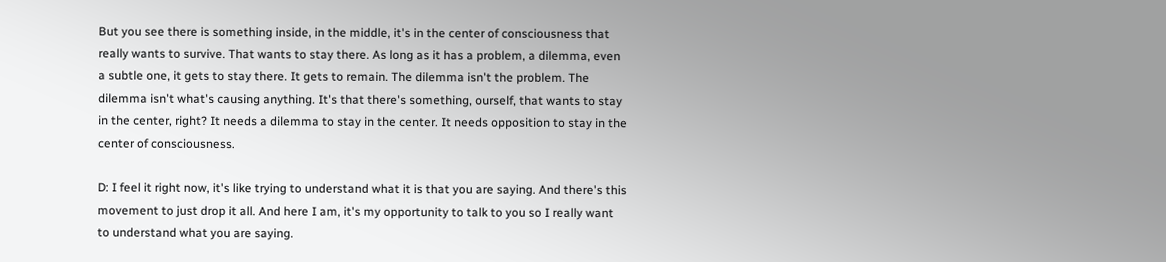But you see there is something inside, in the middle, it's in the center of consciousness that really wants to survive. That wants to stay there. As long as it has a problem, a dilemma, even a subtle one, it gets to stay there. It gets to remain. The dilemma isn't the problem. The dilemma isn't what's causing anything. It's that there's something, ourself, that wants to stay in the center, right? It needs a dilemma to stay in the center. It needs opposition to stay in the center of consciousness.

D: I feel it right now, it's like trying to understand what it is that you are saying. And there's this movement to just drop it all. And here I am, it's my opportunity to talk to you so I really want to understand what you are saying.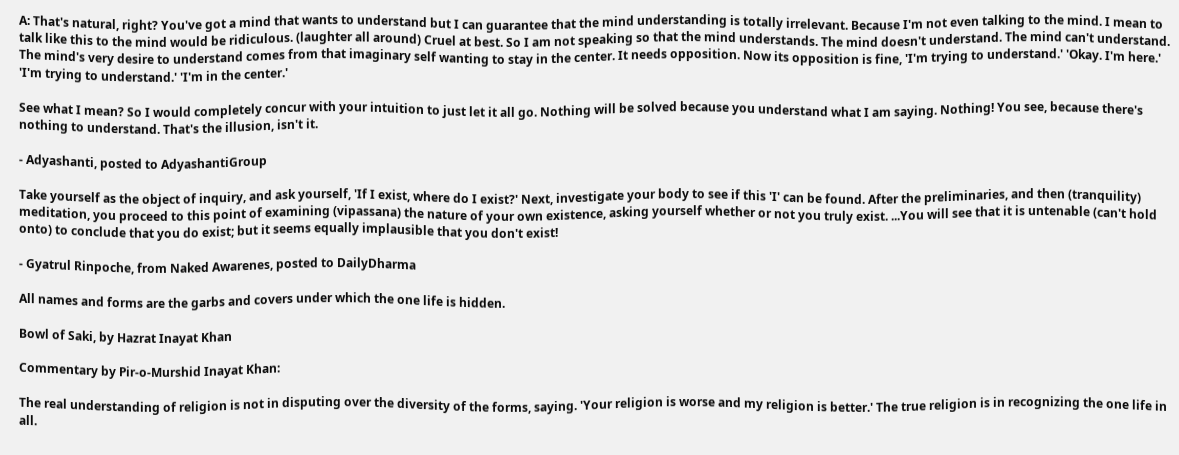A: That's natural, right? You've got a mind that wants to understand but I can guarantee that the mind understanding is totally irrelevant. Because I'm not even talking to the mind. I mean to talk like this to the mind would be ridiculous. (laughter all around) Cruel at best. So I am not speaking so that the mind understands. The mind doesn't understand. The mind can't understand. The mind's very desire to understand comes from that imaginary self wanting to stay in the center. It needs opposition. Now its opposition is fine, 'I'm trying to understand.' 'Okay. I'm here.' 'I'm trying to understand.' 'I'm in the center.'

See what I mean? So I would completely concur with your intuition to just let it all go. Nothing will be solved because you understand what I am saying. Nothing! You see, because there's nothing to understand. That's the illusion, isn't it.

- Adyashanti, posted to AdyashantiGroup

Take yourself as the object of inquiry, and ask yourself, 'If I exist, where do I exist?' Next, investigate your body to see if this 'I' can be found. After the preliminaries, and then (tranquility) meditation, you proceed to this point of examining (vipassana) the nature of your own existence, asking yourself whether or not you truly exist. ...You will see that it is untenable (can't hold onto) to conclude that you do exist; but it seems equally implausible that you don't exist!

- Gyatrul Rinpoche, from Naked Awarenes, posted to DailyDharma

All names and forms are the garbs and covers under which the one life is hidden.

Bowl of Saki, by Hazrat Inayat Khan

Commentary by Pir-o-Murshid Inayat Khan:

The real understanding of religion is not in disputing over the diversity of the forms, saying. 'Your religion is worse and my religion is better.' The true religion is in recognizing the one life in all.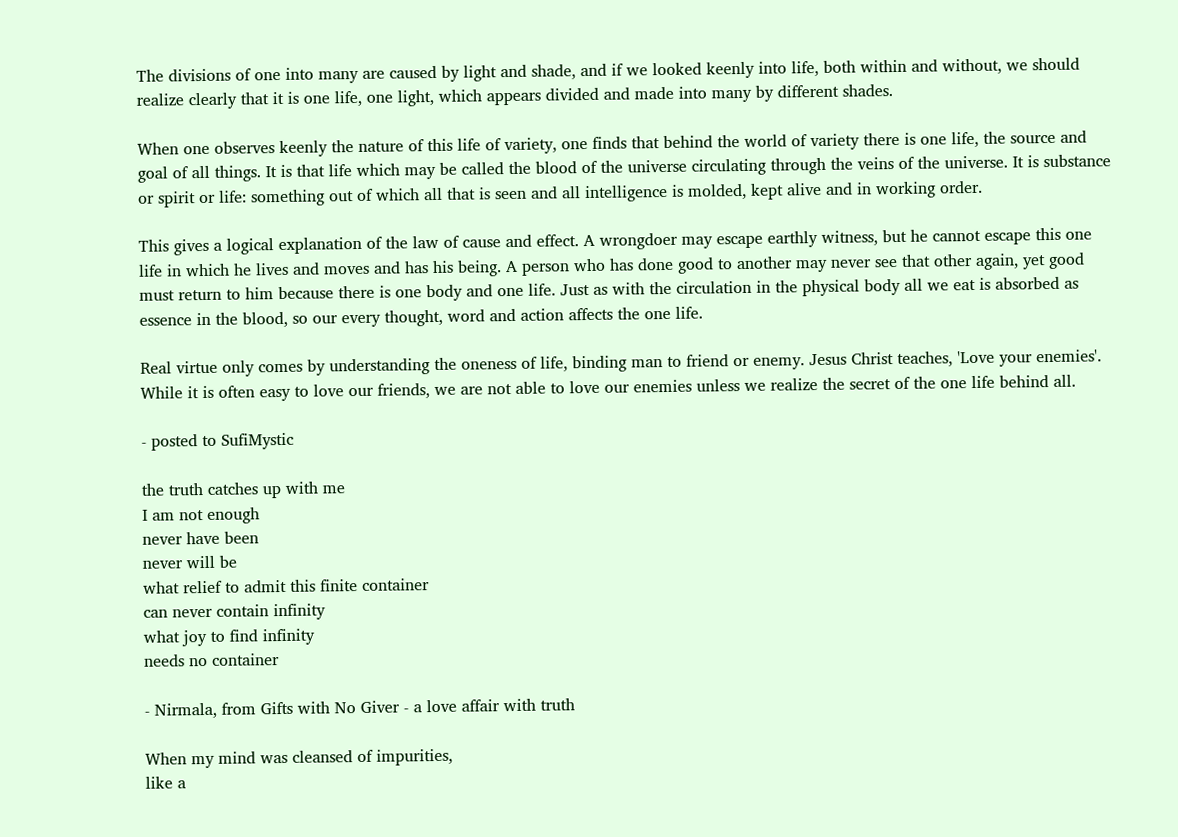The divisions of one into many are caused by light and shade, and if we looked keenly into life, both within and without, we should realize clearly that it is one life, one light, which appears divided and made into many by different shades.

When one observes keenly the nature of this life of variety, one finds that behind the world of variety there is one life, the source and goal of all things. It is that life which may be called the blood of the universe circulating through the veins of the universe. It is substance or spirit or life: something out of which all that is seen and all intelligence is molded, kept alive and in working order.

This gives a logical explanation of the law of cause and effect. A wrongdoer may escape earthly witness, but he cannot escape this one life in which he lives and moves and has his being. A person who has done good to another may never see that other again, yet good must return to him because there is one body and one life. Just as with the circulation in the physical body all we eat is absorbed as essence in the blood, so our every thought, word and action affects the one life.

Real virtue only comes by understanding the oneness of life, binding man to friend or enemy. Jesus Christ teaches, 'Love your enemies'. While it is often easy to love our friends, we are not able to love our enemies unless we realize the secret of the one life behind all.

- posted to SufiMystic

the truth catches up with me
I am not enough
never have been
never will be
what relief to admit this finite container
can never contain infinity
what joy to find infinity
needs no container

- Nirmala, from Gifts with No Giver - a love affair with truth

When my mind was cleansed of impurities,
like a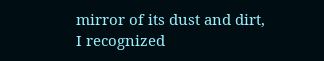mirror of its dust and dirt,
I recognized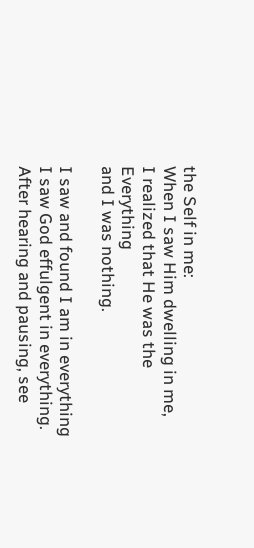the Self in me:
When I saw Him dwelling in me,
I realized that He was the Everything
and I was nothing.

I saw and found I am in everything
I saw God effulgent in everything.
After hearing and pausing, see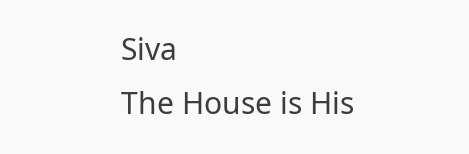Siva
The House is His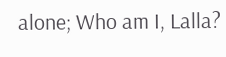alone; Who am I, Lalla?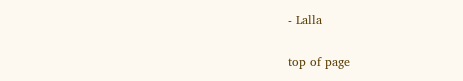- Lalla

top of page